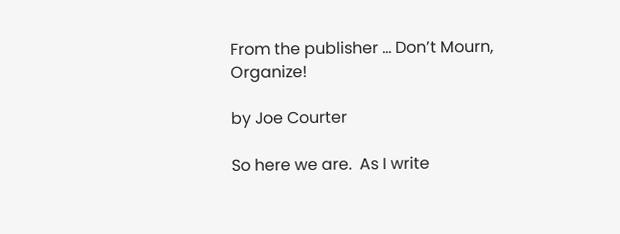From the publisher … Don’t Mourn, Organize!

by Joe Courter

So here we are.  As I write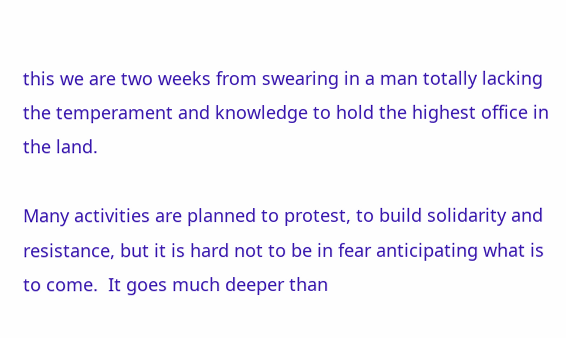this we are two weeks from swearing in a man totally lacking the temperament and knowledge to hold the highest office in the land.

Many activities are planned to protest, to build solidarity and resistance, but it is hard not to be in fear anticipating what is to come.  It goes much deeper than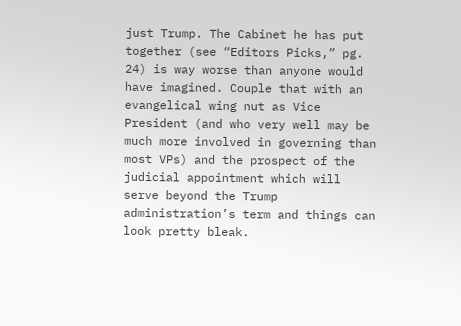just Trump. The Cabinet he has put together (see “Editors Picks,” pg. 24) is way worse than anyone would have imagined. Couple that with an evangelical wing nut as Vice President (and who very well may be much more involved in governing than most VPs) and the prospect of the judicial appointment which will serve beyond the Trump administration’s term and things can look pretty bleak.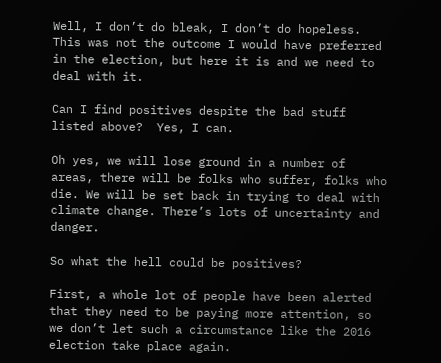Well, I don’t do bleak, I don’t do hopeless. This was not the outcome I would have preferred in the election, but here it is and we need to deal with it.

Can I find positives despite the bad stuff listed above?  Yes, I can.

Oh yes, we will lose ground in a number of  areas, there will be folks who suffer, folks who die. We will be set back in trying to deal with climate change. There’s lots of uncertainty and danger.

So what the hell could be positives?

First, a whole lot of people have been alerted that they need to be paying more attention, so we don’t let such a circumstance like the 2016 election take place again.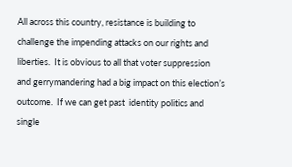All across this country, resistance is building to challenge the impending attacks on our rights and liberties.  It is obvious to all that voter suppression and gerrymandering had a big impact on this election’s outcome.  If we can get past  identity politics and single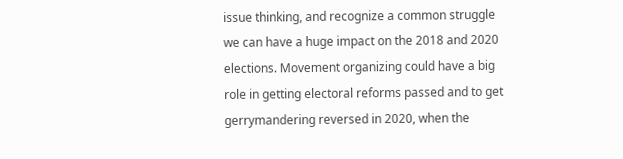issue thinking, and recognize a common struggle we can have a huge impact on the 2018 and 2020 elections. Movement organizing could have a big role in getting electoral reforms passed and to get gerrymandering reversed in 2020, when the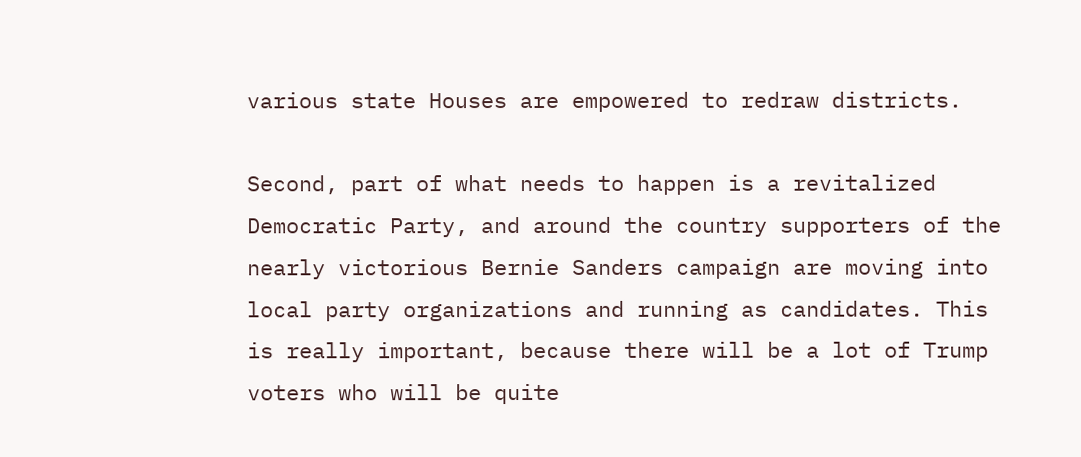various state Houses are empowered to redraw districts.

Second, part of what needs to happen is a revitalized Democratic Party, and around the country supporters of the nearly victorious Bernie Sanders campaign are moving into local party organizations and running as candidates. This is really important, because there will be a lot of Trump voters who will be quite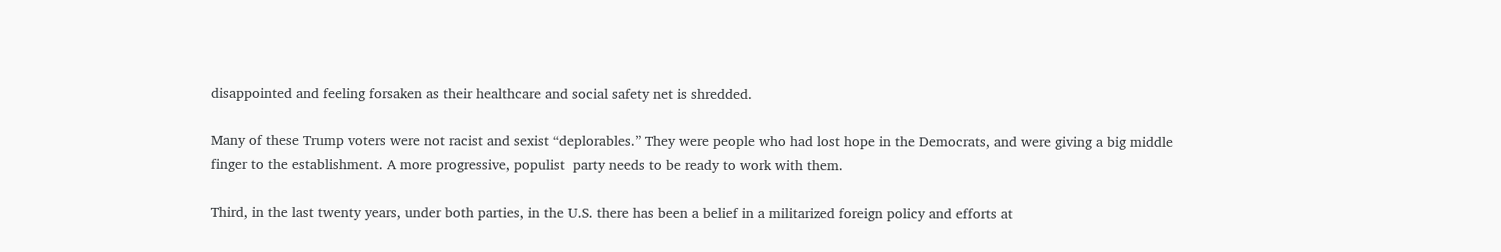disappointed and feeling forsaken as their healthcare and social safety net is shredded.

Many of these Trump voters were not racist and sexist “deplorables.” They were people who had lost hope in the Democrats, and were giving a big middle finger to the establishment. A more progressive, populist  party needs to be ready to work with them.

Third, in the last twenty years, under both parties, in the U.S. there has been a belief in a militarized foreign policy and efforts at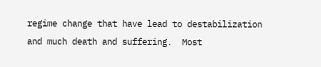regime change that have lead to destabilization and much death and suffering.  Most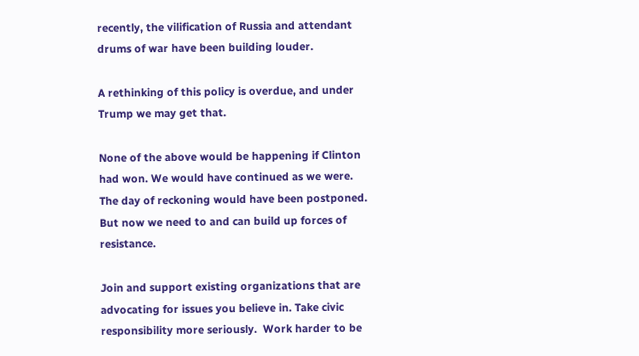recently, the vilification of Russia and attendant drums of war have been building louder.

A rethinking of this policy is overdue, and under Trump we may get that.

None of the above would be happening if Clinton had won. We would have continued as we were. The day of reckoning would have been postponed. But now we need to and can build up forces of resistance.

Join and support existing organizations that are advocating for issues you believe in. Take civic responsibility more seriously.  Work harder to be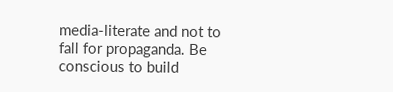media-literate and not to fall for propaganda. Be conscious to build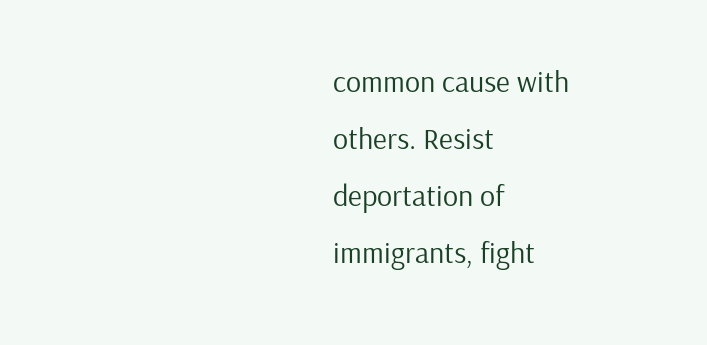common cause with others. Resist deportation of immigrants, fight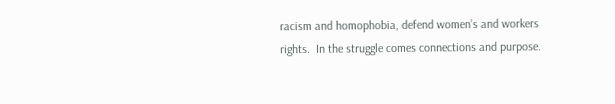racism and homophobia, defend women’s and workers rights.  In the struggle comes connections and purpose.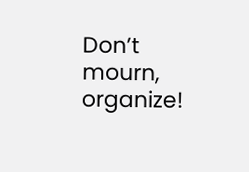Don’t mourn, organize!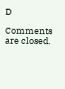D

Comments are closed.